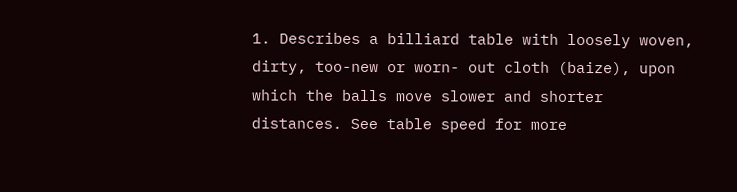1. Describes a billiard table with loosely woven, dirty, too-new or worn- out cloth (baize), upon which the balls move slower and shorter distances. See table speed for more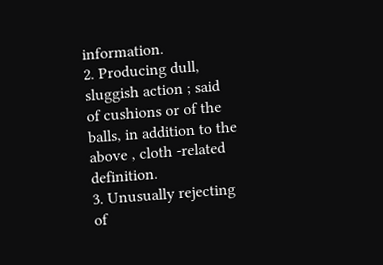information.
2. Producing dull, sluggish action ; said of cushions or of the balls, in addition to the above , cloth -related definition.
3. Unusually rejecting of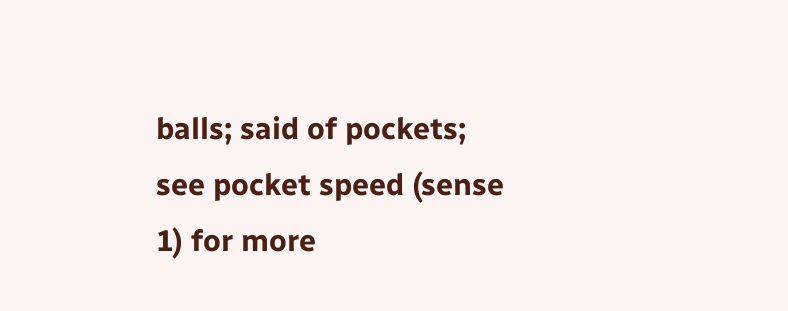balls; said of pockets; see pocket speed (sense 1) for more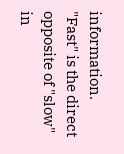information. "Fast" is the direct opposite of "slow" in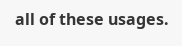all of these usages.